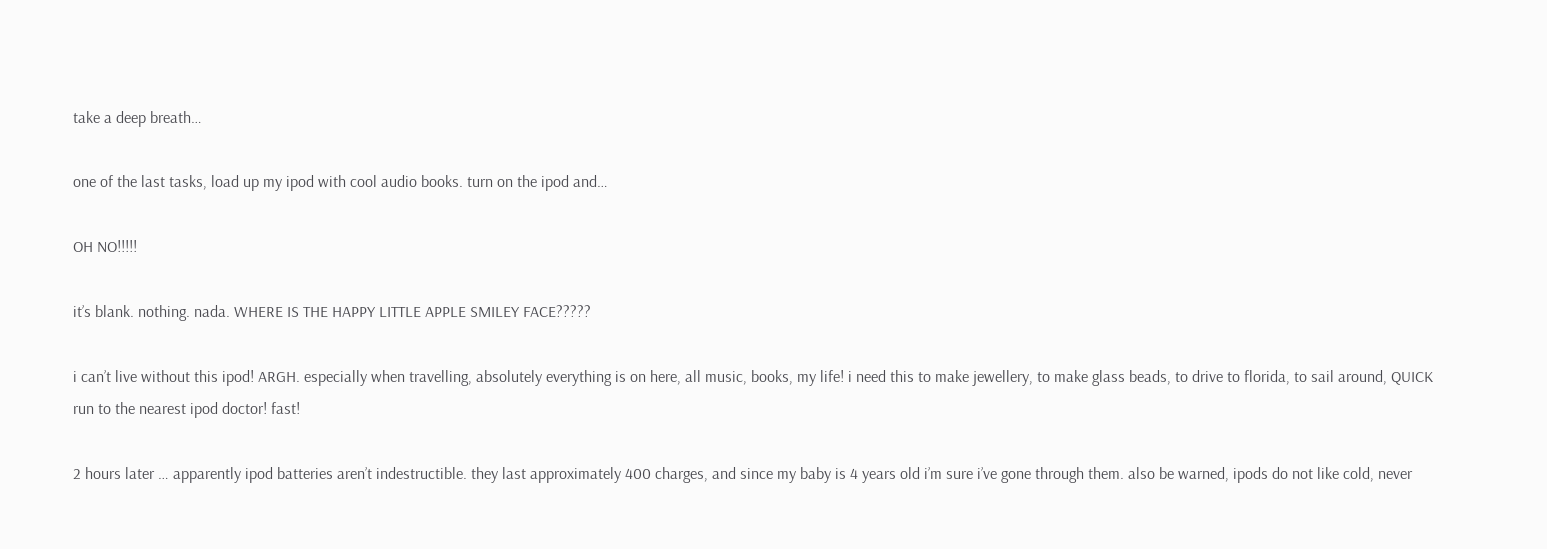take a deep breath…

one of the last tasks, load up my ipod with cool audio books. turn on the ipod and…

OH NO!!!!!

it’s blank. nothing. nada. WHERE IS THE HAPPY LITTLE APPLE SMILEY FACE?????

i can’t live without this ipod! ARGH. especially when travelling, absolutely everything is on here, all music, books, my life! i need this to make jewellery, to make glass beads, to drive to florida, to sail around, QUICK run to the nearest ipod doctor! fast!

2 hours later … apparently ipod batteries aren’t indestructible. they last approximately 400 charges, and since my baby is 4 years old i’m sure i’ve gone through them. also be warned, ipods do not like cold, never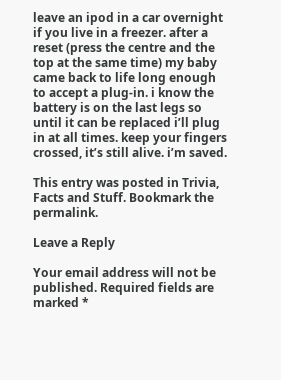leave an ipod in a car overnight if you live in a freezer. after a reset (press the centre and the top at the same time) my baby came back to life long enough to accept a plug-in. i know the battery is on the last legs so until it can be replaced i’ll plug in at all times. keep your fingers crossed, it’s still alive. i’m saved.

This entry was posted in Trivia, Facts and Stuff. Bookmark the permalink.

Leave a Reply

Your email address will not be published. Required fields are marked *